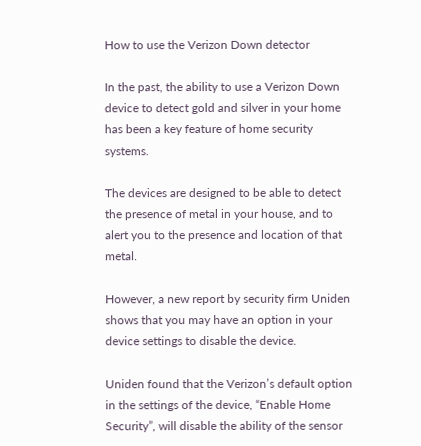How to use the Verizon Down detector

In the past, the ability to use a Verizon Down device to detect gold and silver in your home has been a key feature of home security systems.

The devices are designed to be able to detect the presence of metal in your house, and to alert you to the presence and location of that metal.

However, a new report by security firm Uniden shows that you may have an option in your device settings to disable the device.

Uniden found that the Verizon’s default option in the settings of the device, “Enable Home Security”, will disable the ability of the sensor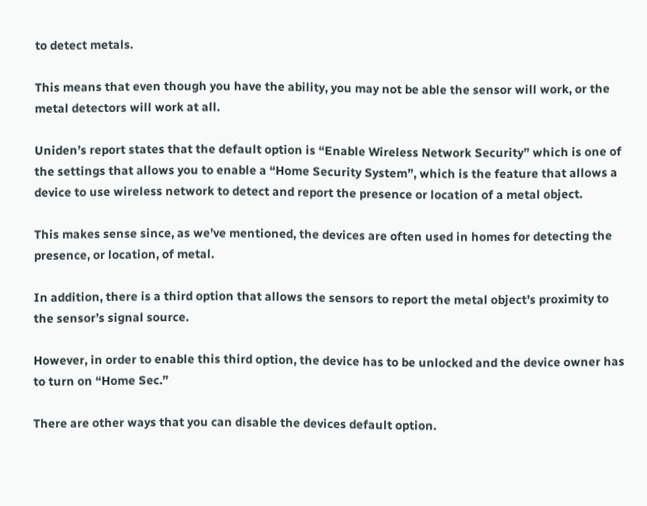to detect metals.

This means that even though you have the ability, you may not be able the sensor will work, or the metal detectors will work at all.

Uniden’s report states that the default option is “Enable Wireless Network Security” which is one of the settings that allows you to enable a “Home Security System”, which is the feature that allows a device to use wireless network to detect and report the presence or location of a metal object.

This makes sense since, as we’ve mentioned, the devices are often used in homes for detecting the presence, or location, of metal.

In addition, there is a third option that allows the sensors to report the metal object’s proximity to the sensor’s signal source.

However, in order to enable this third option, the device has to be unlocked and the device owner has to turn on “Home Sec.”

There are other ways that you can disable the devices default option.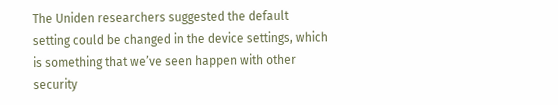The Uniden researchers suggested the default setting could be changed in the device settings, which is something that we’ve seen happen with other security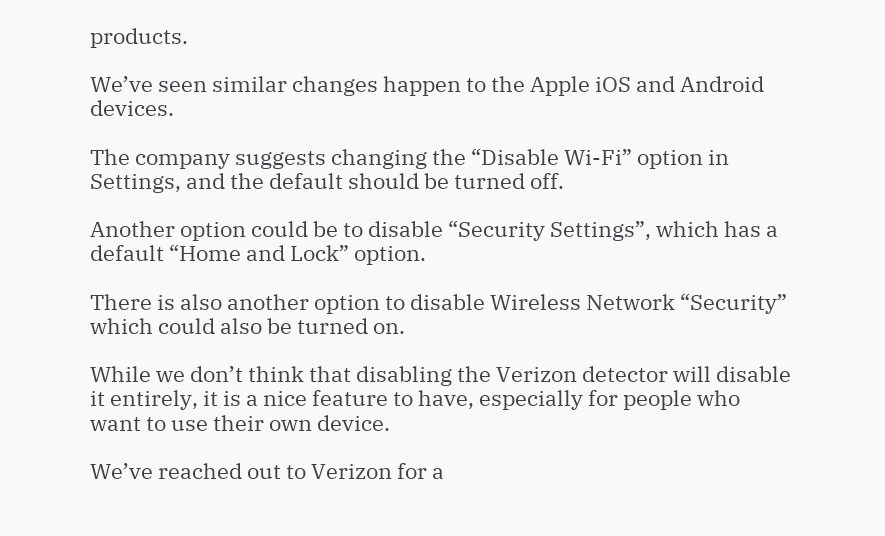products.

We’ve seen similar changes happen to the Apple iOS and Android devices.

The company suggests changing the “Disable Wi-Fi” option in Settings, and the default should be turned off.

Another option could be to disable “Security Settings”, which has a default “Home and Lock” option.

There is also another option to disable Wireless Network “Security” which could also be turned on.

While we don’t think that disabling the Verizon detector will disable it entirely, it is a nice feature to have, especially for people who want to use their own device.

We’ve reached out to Verizon for a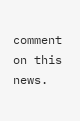comment on this news.